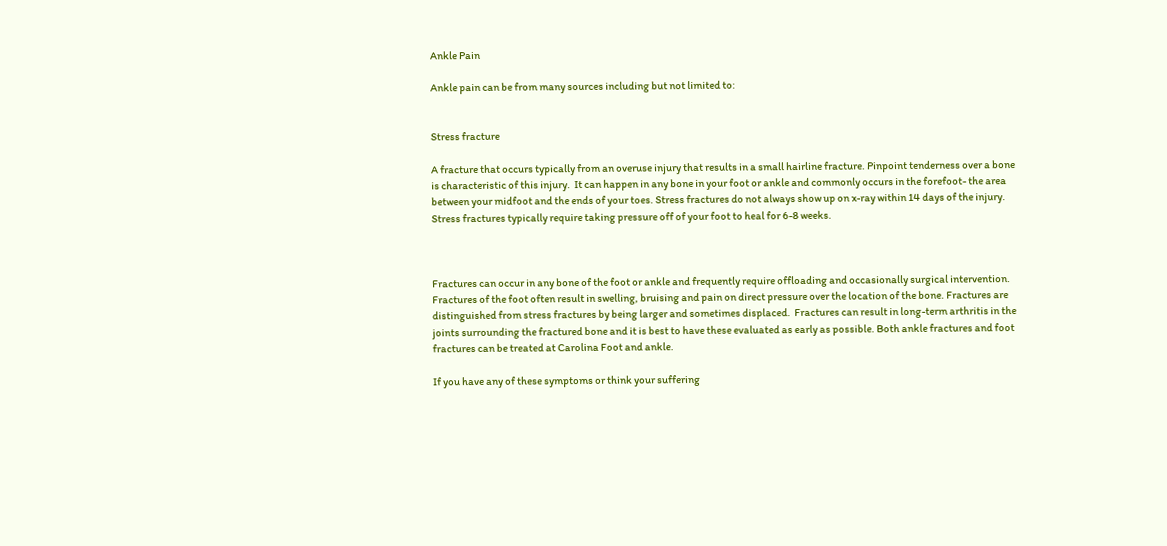Ankle Pain

Ankle pain can be from many sources including but not limited to:


Stress fracture

A fracture that occurs typically from an overuse injury that results in a small hairline fracture. Pinpoint tenderness over a bone is characteristic of this injury.  It can happen in any bone in your foot or ankle and commonly occurs in the forefoot- the area between your midfoot and the ends of your toes. Stress fractures do not always show up on x-ray within 14 days of the injury.  Stress fractures typically require taking pressure off of your foot to heal for 6-8 weeks.



Fractures can occur in any bone of the foot or ankle and frequently require offloading and occasionally surgical intervention.  Fractures of the foot often result in swelling, bruising and pain on direct pressure over the location of the bone. Fractures are distinguished from stress fractures by being larger and sometimes displaced.  Fractures can result in long-term arthritis in the joints surrounding the fractured bone and it is best to have these evaluated as early as possible. Both ankle fractures and foot fractures can be treated at Carolina Foot and ankle.

If you have any of these symptoms or think your suffering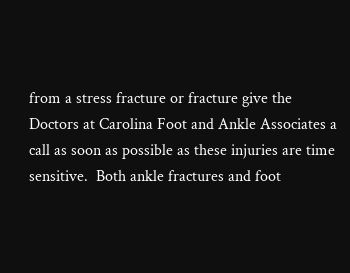from a stress fracture or fracture give the Doctors at Carolina Foot and Ankle Associates a call as soon as possible as these injuries are time sensitive.  Both ankle fractures and foot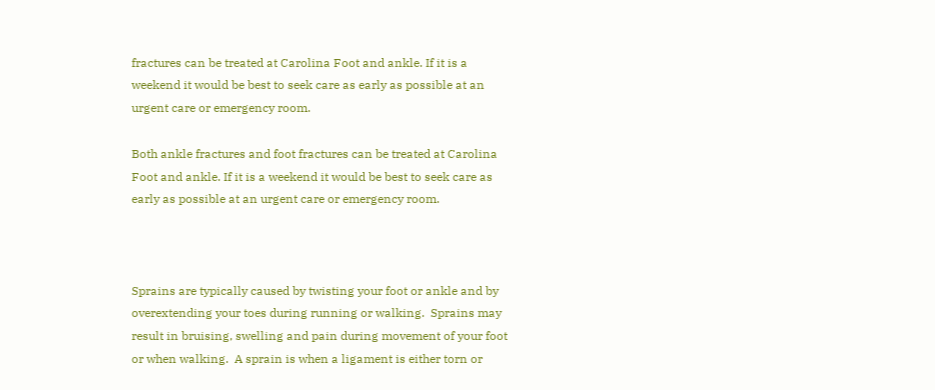fractures can be treated at Carolina Foot and ankle. If it is a weekend it would be best to seek care as early as possible at an urgent care or emergency room.

Both ankle fractures and foot fractures can be treated at Carolina Foot and ankle. If it is a weekend it would be best to seek care as early as possible at an urgent care or emergency room.



Sprains are typically caused by twisting your foot or ankle and by overextending your toes during running or walking.  Sprains may result in bruising, swelling and pain during movement of your foot or when walking.  A sprain is when a ligament is either torn or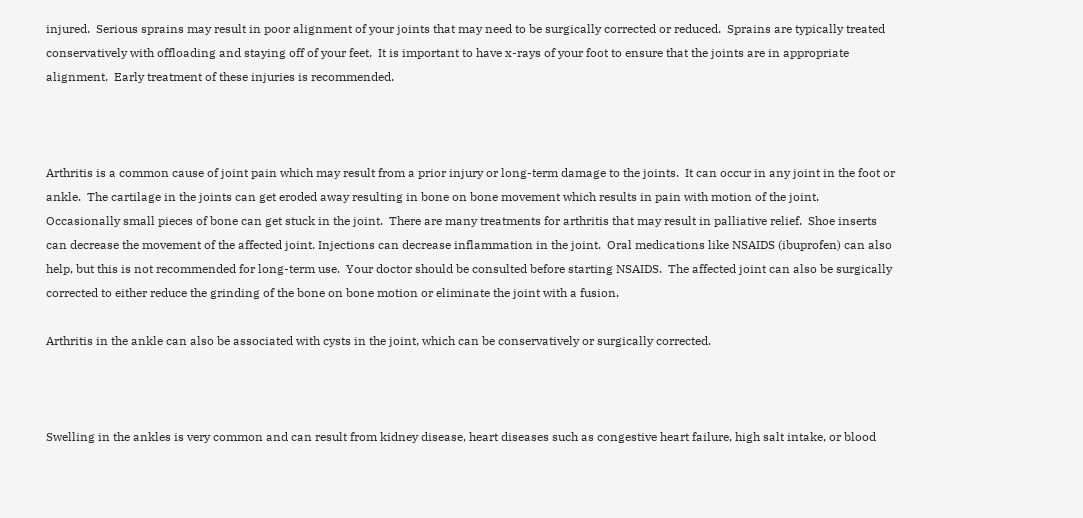injured.  Serious sprains may result in poor alignment of your joints that may need to be surgically corrected or reduced.  Sprains are typically treated conservatively with offloading and staying off of your feet.  It is important to have x-rays of your foot to ensure that the joints are in appropriate alignment.  Early treatment of these injuries is recommended.



Arthritis is a common cause of joint pain which may result from a prior injury or long-term damage to the joints.  It can occur in any joint in the foot or ankle.  The cartilage in the joints can get eroded away resulting in bone on bone movement which results in pain with motion of the joint.  Occasionally small pieces of bone can get stuck in the joint.  There are many treatments for arthritis that may result in palliative relief.  Shoe inserts can decrease the movement of the affected joint. Injections can decrease inflammation in the joint.  Oral medications like NSAIDS (ibuprofen) can also help, but this is not recommended for long-term use.  Your doctor should be consulted before starting NSAIDS.  The affected joint can also be surgically corrected to either reduce the grinding of the bone on bone motion or eliminate the joint with a fusion.

Arthritis in the ankle can also be associated with cysts in the joint, which can be conservatively or surgically corrected.



Swelling in the ankles is very common and can result from kidney disease, heart diseases such as congestive heart failure, high salt intake, or blood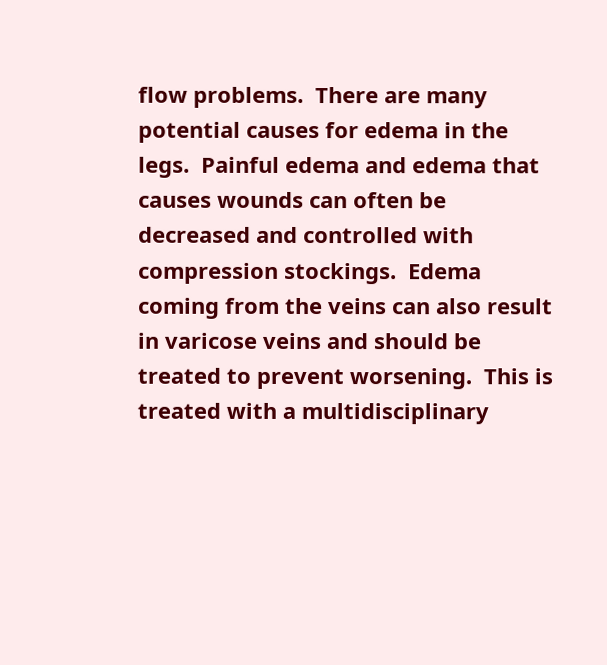flow problems.  There are many potential causes for edema in the legs.  Painful edema and edema that causes wounds can often be decreased and controlled with compression stockings.  Edema coming from the veins can also result in varicose veins and should be treated to prevent worsening.  This is treated with a multidisciplinary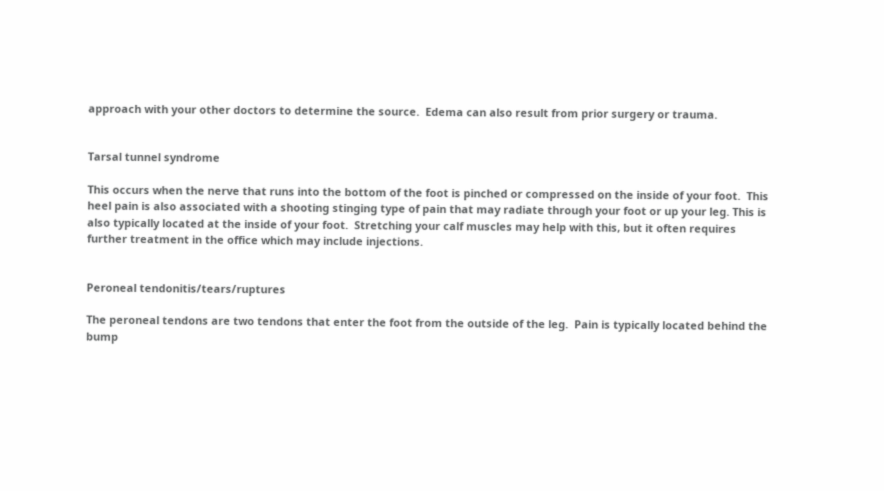approach with your other doctors to determine the source.  Edema can also result from prior surgery or trauma.


Tarsal tunnel syndrome

This occurs when the nerve that runs into the bottom of the foot is pinched or compressed on the inside of your foot.  This heel pain is also associated with a shooting stinging type of pain that may radiate through your foot or up your leg. This is also typically located at the inside of your foot.  Stretching your calf muscles may help with this, but it often requires further treatment in the office which may include injections.


Peroneal tendonitis/tears/ruptures

The peroneal tendons are two tendons that enter the foot from the outside of the leg.  Pain is typically located behind the bump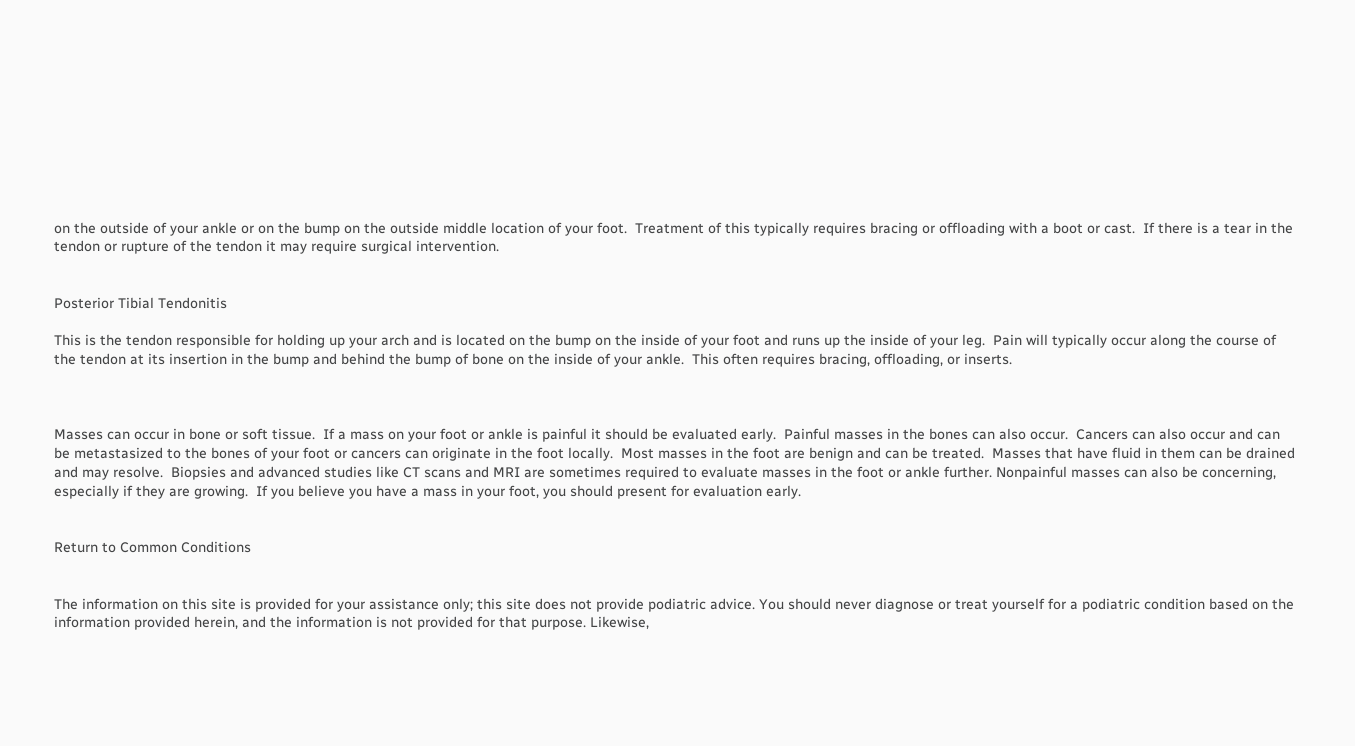on the outside of your ankle or on the bump on the outside middle location of your foot.  Treatment of this typically requires bracing or offloading with a boot or cast.  If there is a tear in the tendon or rupture of the tendon it may require surgical intervention.


Posterior Tibial Tendonitis

This is the tendon responsible for holding up your arch and is located on the bump on the inside of your foot and runs up the inside of your leg.  Pain will typically occur along the course of the tendon at its insertion in the bump and behind the bump of bone on the inside of your ankle.  This often requires bracing, offloading, or inserts.



Masses can occur in bone or soft tissue.  If a mass on your foot or ankle is painful it should be evaluated early.  Painful masses in the bones can also occur.  Cancers can also occur and can be metastasized to the bones of your foot or cancers can originate in the foot locally.  Most masses in the foot are benign and can be treated.  Masses that have fluid in them can be drained and may resolve.  Biopsies and advanced studies like CT scans and MRI are sometimes required to evaluate masses in the foot or ankle further. Nonpainful masses can also be concerning, especially if they are growing.  If you believe you have a mass in your foot, you should present for evaluation early.


Return to Common Conditions


The information on this site is provided for your assistance only; this site does not provide podiatric advice. You should never diagnose or treat yourself for a podiatric condition based on the information provided herein, and the information is not provided for that purpose. Likewise,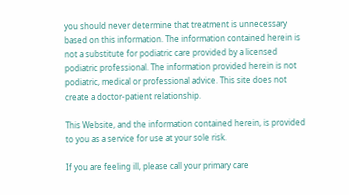you should never determine that treatment is unnecessary based on this information. The information contained herein is not a substitute for podiatric care provided by a licensed podiatric professional. The information provided herein is not podiatric, medical or professional advice. This site does not create a doctor-patient relationship.

This Website, and the information contained herein, is provided to you as a service for use at your sole risk.

If you are feeling ill, please call your primary care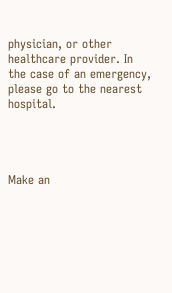physician, or other healthcare provider. In the case of an emergency, please go to the nearest hospital.




Make an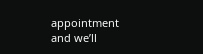appointment and we’ll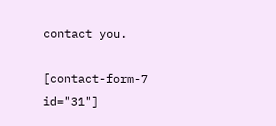contact you.

[contact-form-7 id="31"]